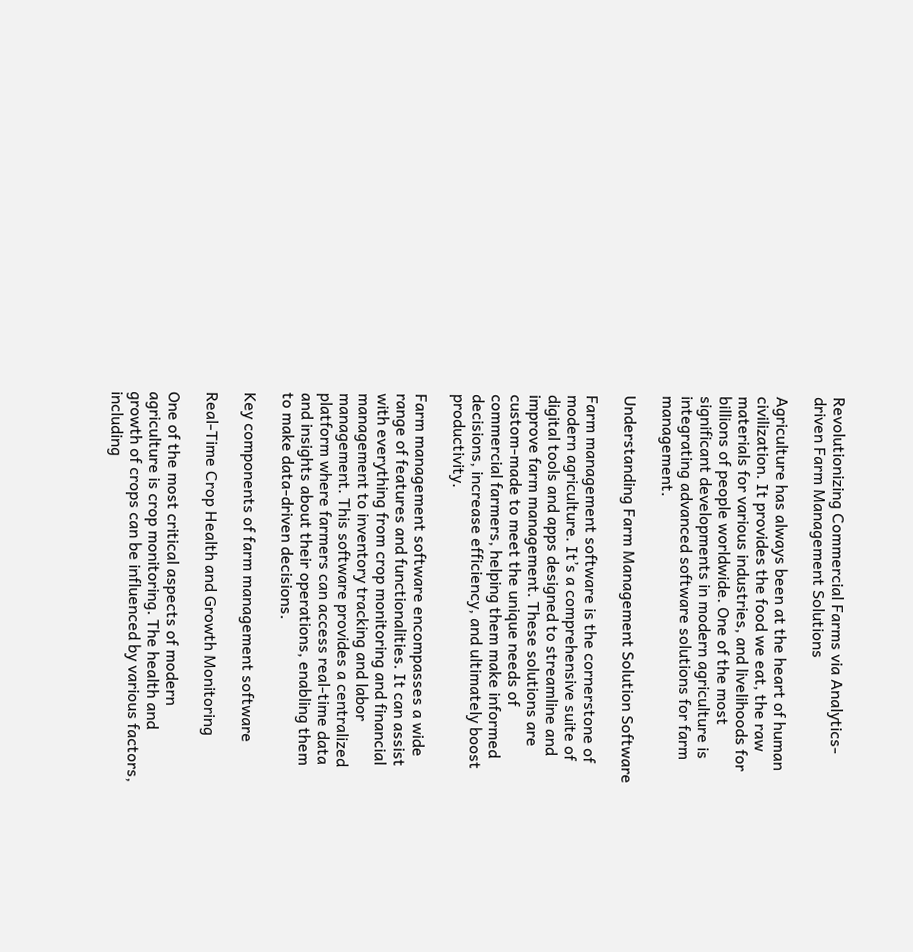Revolutionizing Commercial Farms via Analytics-driven Farm Management Solutions

Agriculture has always been at the heart of human civilization. It provides the food we eat, the raw materials for various industries, and livelihoods for billions of people worldwide. One of the most significant developments in modern agriculture is integrating advanced software solutions for farm management.

Understanding Farm Management Solution Software

Farm management software is the cornerstone of modern agriculture. It’s a comprehensive suite of digital tools and apps designed to streamline and improve farm management. These solutions are custom-made to meet the unique needs of commercial farmers, helping them make informed decisions, increase efficiency, and ultimately boost productivity.

Farm management software encompasses a wide range of features and functionalities. It can assist with everything from crop monitoring and financial management to inventory tracking and labor management. This software provides a centralized platform where farmers can access real-time data and insights about their operations, enabling them to make data-driven decisions.

Key components of farm management software

Real-Time Crop Health and Growth Monitoring

One of the most critical aspects of modern agriculture is crop monitoring. The health and growth of crops can be influenced by various factors, including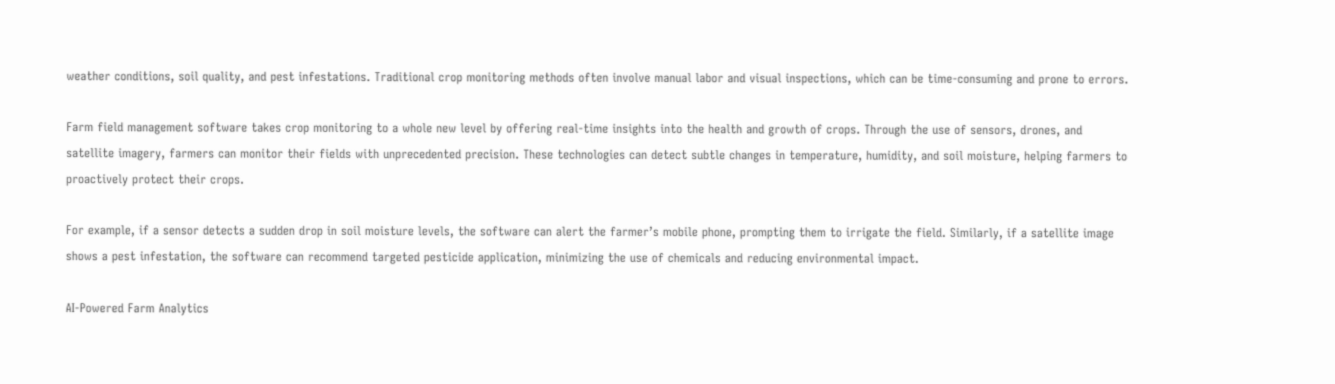weather conditions, soil quality, and pest infestations. Traditional crop monitoring methods often involve manual labor and visual inspections, which can be time-consuming and prone to errors.

Farm field management software takes crop monitoring to a whole new level by offering real-time insights into the health and growth of crops. Through the use of sensors, drones, and satellite imagery, farmers can monitor their fields with unprecedented precision. These technologies can detect subtle changes in temperature, humidity, and soil moisture, helping farmers to proactively protect their crops.

For example, if a sensor detects a sudden drop in soil moisture levels, the software can alert the farmer’s mobile phone, prompting them to irrigate the field. Similarly, if a satellite image shows a pest infestation, the software can recommend targeted pesticide application, minimizing the use of chemicals and reducing environmental impact.

AI-Powered Farm Analytics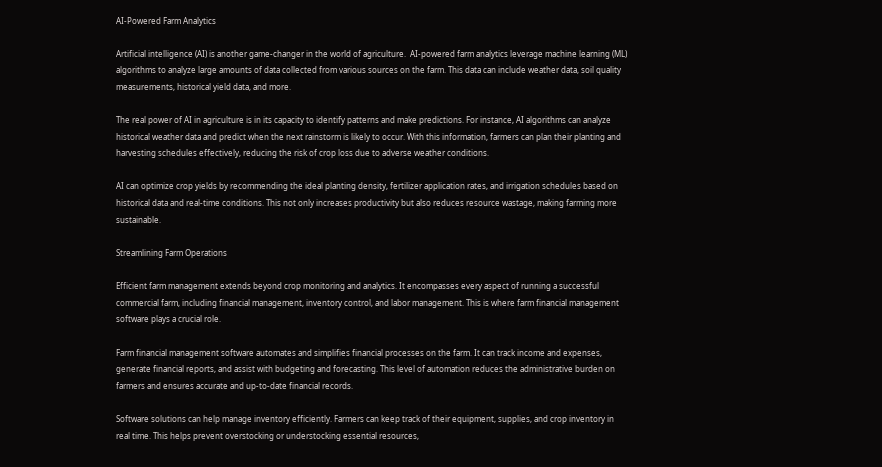AI-Powered Farm Analytics

Artificial intelligence (AI) is another game-changer in the world of agriculture.  AI-powered farm analytics leverage machine learning (ML) algorithms to analyze large amounts of data collected from various sources on the farm. This data can include weather data, soil quality measurements, historical yield data, and more.

The real power of AI in agriculture is in its capacity to identify patterns and make predictions. For instance, AI algorithms can analyze historical weather data and predict when the next rainstorm is likely to occur. With this information, farmers can plan their planting and harvesting schedules effectively, reducing the risk of crop loss due to adverse weather conditions.

AI can optimize crop yields by recommending the ideal planting density, fertilizer application rates, and irrigation schedules based on historical data and real-time conditions. This not only increases productivity but also reduces resource wastage, making farming more sustainable.

Streamlining Farm Operations

Efficient farm management extends beyond crop monitoring and analytics. It encompasses every aspect of running a successful commercial farm, including financial management, inventory control, and labor management. This is where farm financial management software plays a crucial role.

Farm financial management software automates and simplifies financial processes on the farm. It can track income and expenses, generate financial reports, and assist with budgeting and forecasting. This level of automation reduces the administrative burden on farmers and ensures accurate and up-to-date financial records.

Software solutions can help manage inventory efficiently. Farmers can keep track of their equipment, supplies, and crop inventory in real time. This helps prevent overstocking or understocking essential resources,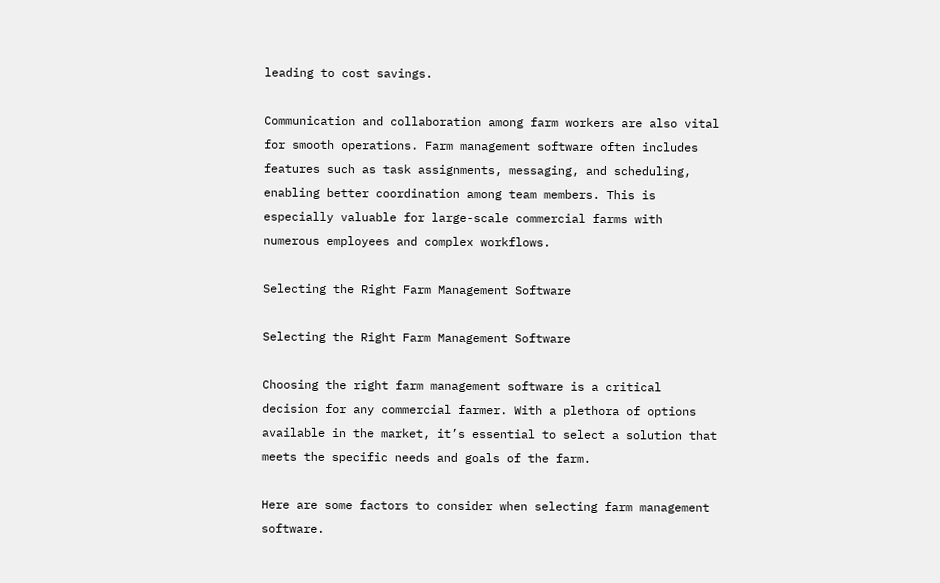leading to cost savings.

Communication and collaboration among farm workers are also vital for smooth operations. Farm management software often includes features such as task assignments, messaging, and scheduling, enabling better coordination among team members. This is especially valuable for large-scale commercial farms with numerous employees and complex workflows.

Selecting the Right Farm Management Software

Selecting the Right Farm Management Software

Choosing the right farm management software is a critical decision for any commercial farmer. With a plethora of options available in the market, it’s essential to select a solution that meets the specific needs and goals of the farm.

Here are some factors to consider when selecting farm management software.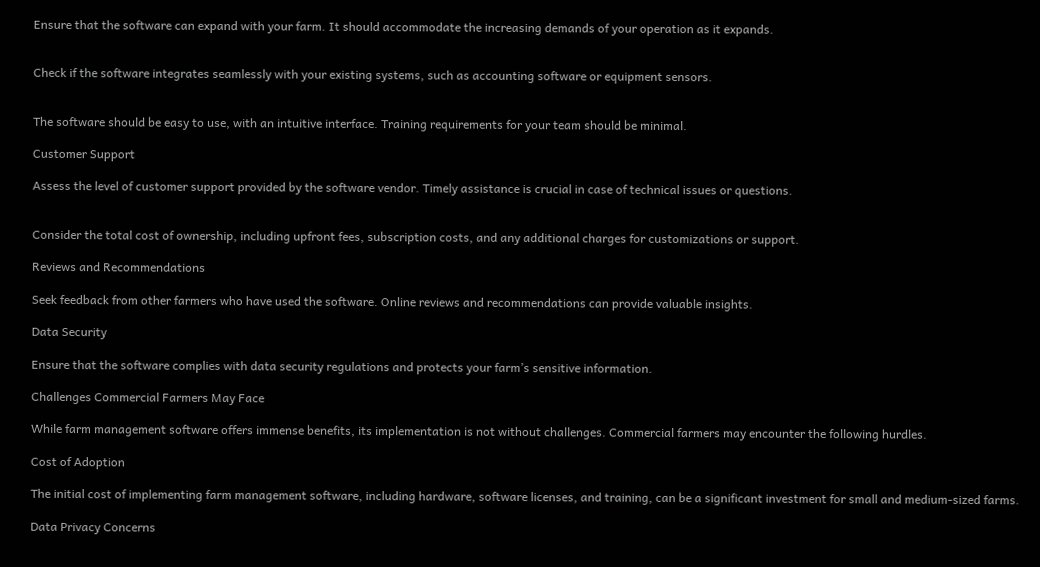Ensure that the software can expand with your farm. It should accommodate the increasing demands of your operation as it expands.


Check if the software integrates seamlessly with your existing systems, such as accounting software or equipment sensors.


The software should be easy to use, with an intuitive interface. Training requirements for your team should be minimal.

Customer Support

Assess the level of customer support provided by the software vendor. Timely assistance is crucial in case of technical issues or questions.


Consider the total cost of ownership, including upfront fees, subscription costs, and any additional charges for customizations or support.

Reviews and Recommendations

Seek feedback from other farmers who have used the software. Online reviews and recommendations can provide valuable insights.

Data Security

Ensure that the software complies with data security regulations and protects your farm’s sensitive information.

Challenges Commercial Farmers May Face

While farm management software offers immense benefits, its implementation is not without challenges. Commercial farmers may encounter the following hurdles.

Cost of Adoption

The initial cost of implementing farm management software, including hardware, software licenses, and training, can be a significant investment for small and medium-sized farms.

Data Privacy Concerns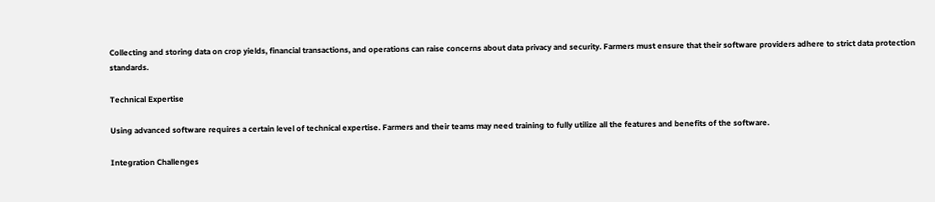Collecting and storing data on crop yields, financial transactions, and operations can raise concerns about data privacy and security. Farmers must ensure that their software providers adhere to strict data protection standards.

Technical Expertise

Using advanced software requires a certain level of technical expertise. Farmers and their teams may need training to fully utilize all the features and benefits of the software.

Integration Challenges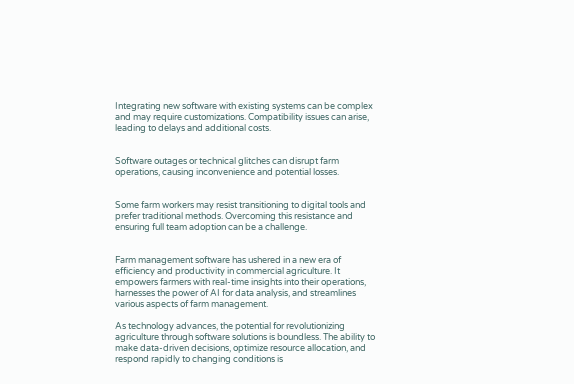Integrating new software with existing systems can be complex and may require customizations. Compatibility issues can arise, leading to delays and additional costs.


Software outages or technical glitches can disrupt farm operations, causing inconvenience and potential losses.


Some farm workers may resist transitioning to digital tools and prefer traditional methods. Overcoming this resistance and ensuring full team adoption can be a challenge.


Farm management software has ushered in a new era of efficiency and productivity in commercial agriculture. It empowers farmers with real-time insights into their operations, harnesses the power of AI for data analysis, and streamlines various aspects of farm management.

As technology advances, the potential for revolutionizing agriculture through software solutions is boundless. The ability to make data-driven decisions, optimize resource allocation, and respond rapidly to changing conditions is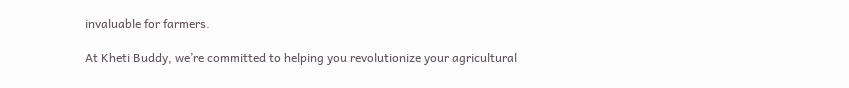invaluable for farmers.

At Kheti Buddy, we’re committed to helping you revolutionize your agricultural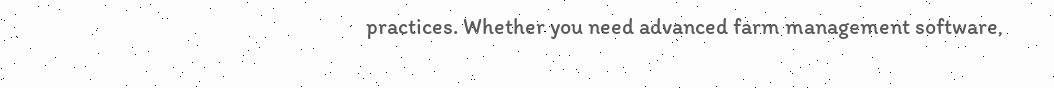practices. Whether you need advanced farm management software,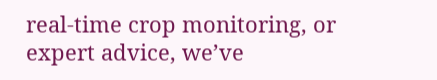real-time crop monitoring, or expert advice, we’ve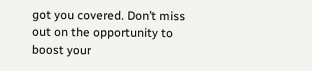got you covered. Don’t miss out on the opportunity to boost your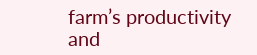farm’s productivity and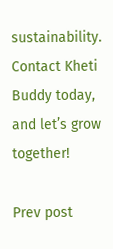sustainability. Contact Kheti Buddy today, and let’s grow together!

Prev post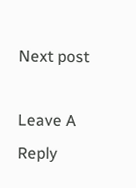Next post

Leave A Reply